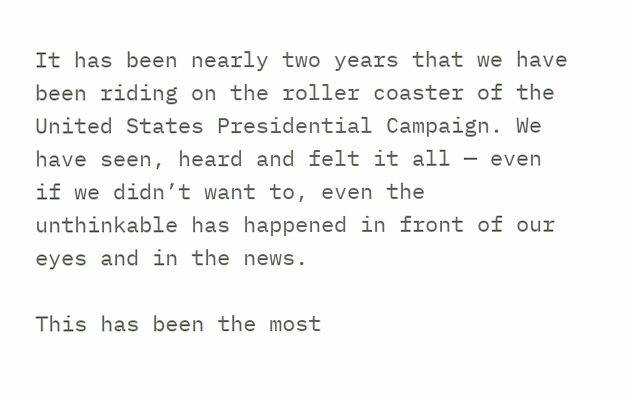It has been nearly two years that we have been riding on the roller coaster of the United States Presidential Campaign. We have seen, heard and felt it all — even if we didn’t want to, even the unthinkable has happened in front of our eyes and in the news.

This has been the most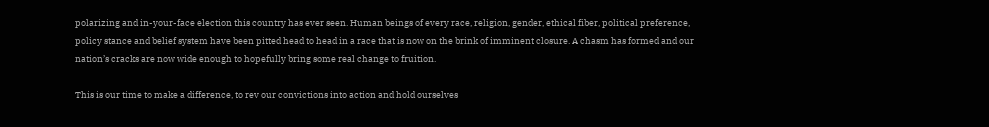polarizing and in-your-face election this country has ever seen. Human beings of every race, religion, gender, ethical fiber, political preference, policy stance and belief system have been pitted head to head in a race that is now on the brink of imminent closure. A chasm has formed and our nation’s cracks are now wide enough to hopefully bring some real change to fruition.

This is our time to make a difference, to rev our convictions into action and hold ourselves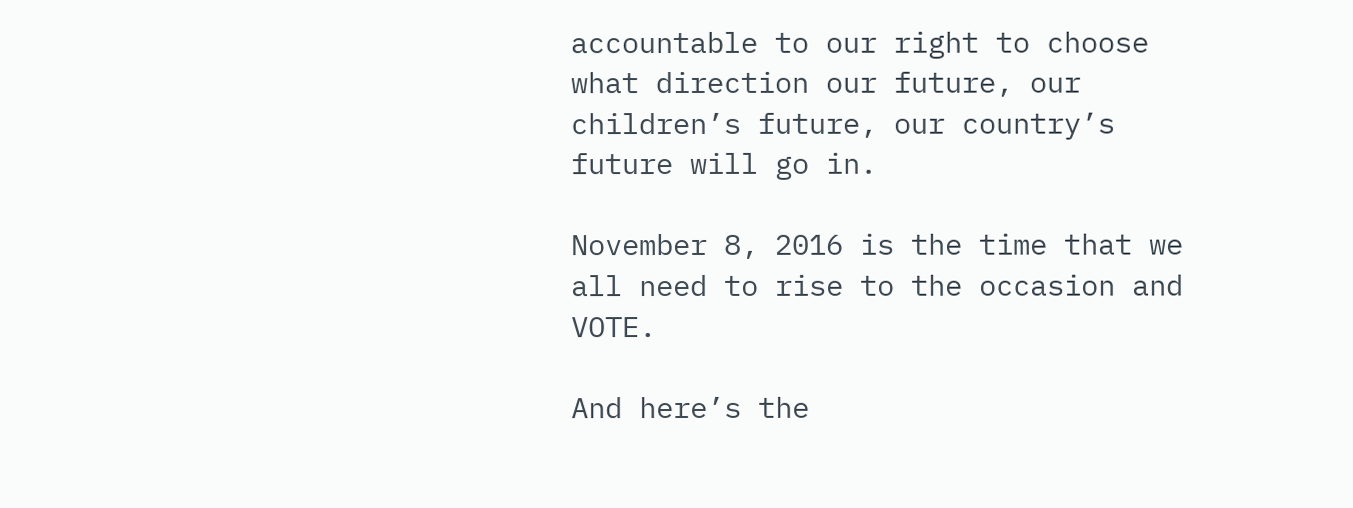accountable to our right to choose what direction our future, our children’s future, our country’s future will go in.

November 8, 2016 is the time that we all need to rise to the occasion and VOTE.

And here’s the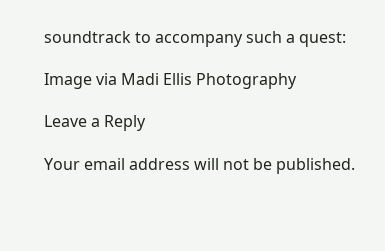soundtrack to accompany such a quest:

Image via Madi Ellis Photography

Leave a Reply

Your email address will not be published.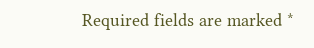Required fields are marked *